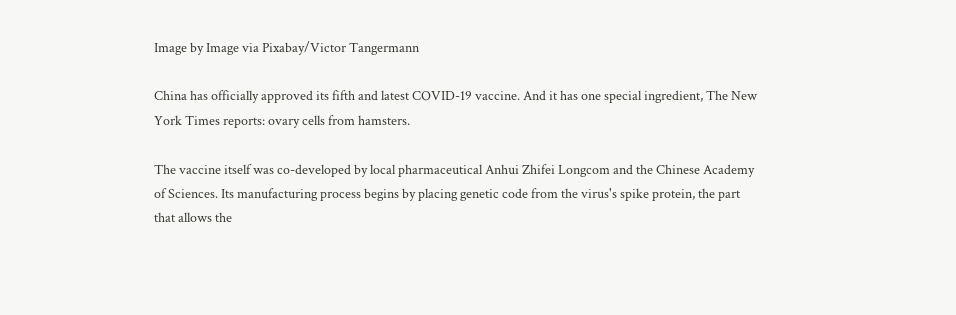Image by Image via Pixabay/Victor Tangermann

China has officially approved its fifth and latest COVID-19 vaccine. And it has one special ingredient, The New York Times reports: ovary cells from hamsters.

The vaccine itself was co-developed by local pharmaceutical Anhui Zhifei Longcom and the Chinese Academy of Sciences. Its manufacturing process begins by placing genetic code from the virus's spike protein, the part that allows the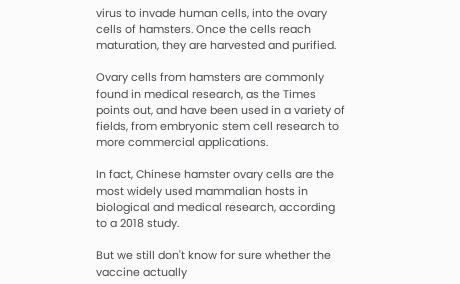virus to invade human cells, into the ovary cells of hamsters. Once the cells reach maturation, they are harvested and purified.

Ovary cells from hamsters are commonly found in medical research, as the Times points out, and have been used in a variety of fields, from embryonic stem cell research to more commercial applications.

In fact, Chinese hamster ovary cells are the most widely used mammalian hosts in biological and medical research, according to a 2018 study.

But we still don't know for sure whether the vaccine actually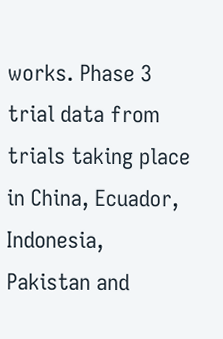works. Phase 3 trial data from trials taking place in China, Ecuador, Indonesia, Pakistan and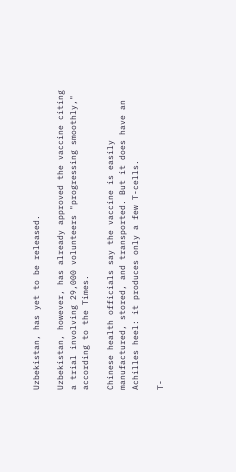Uzbekistan, has yet to be released.

Uzbekistan, however, has already approved the vaccine citing a trial involving 29,000 volunteers "progressing smoothly," according to the Times.

Chinese health officials say the vaccine is easily manufactured, stored, and transported. But it does have an Achilles heel: it produces only a few T-cells.

T-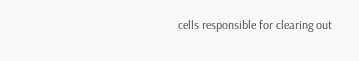cells responsible for clearing out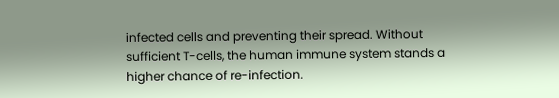infected cells and preventing their spread. Without sufficient T-cells, the human immune system stands a higher chance of re-infection.